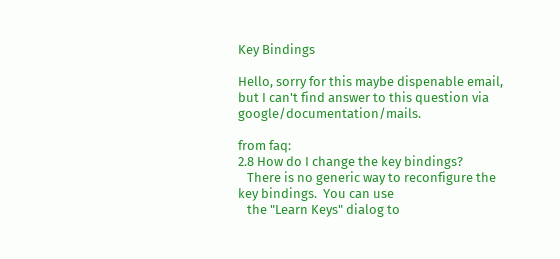Key Bindings

Hello, sorry for this maybe dispenable email, but I can't find answer to this question via google/documentation/mails.

from faq:
2.8 How do I change the key bindings?
   There is no generic way to reconfigure the key bindings.  You can use
   the "Learn Keys" dialog to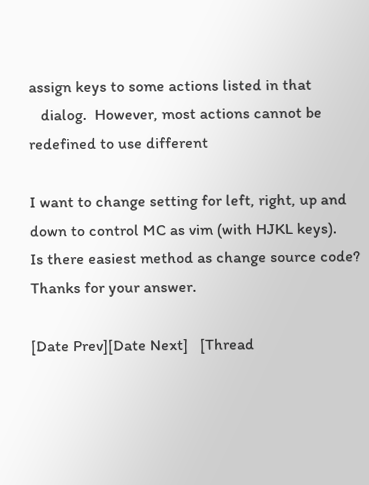assign keys to some actions listed in that
   dialog.  However, most actions cannot be redefined to use different

I want to change setting for left, right, up and down to control MC as vim (with HJKL keys).
Is there easiest method as change source code?
Thanks for your answer.

[Date Prev][Date Next]   [Thread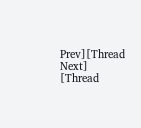Prev][Thread Next]   [Thread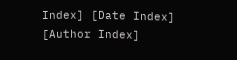Index] [Date Index] [Author Index]